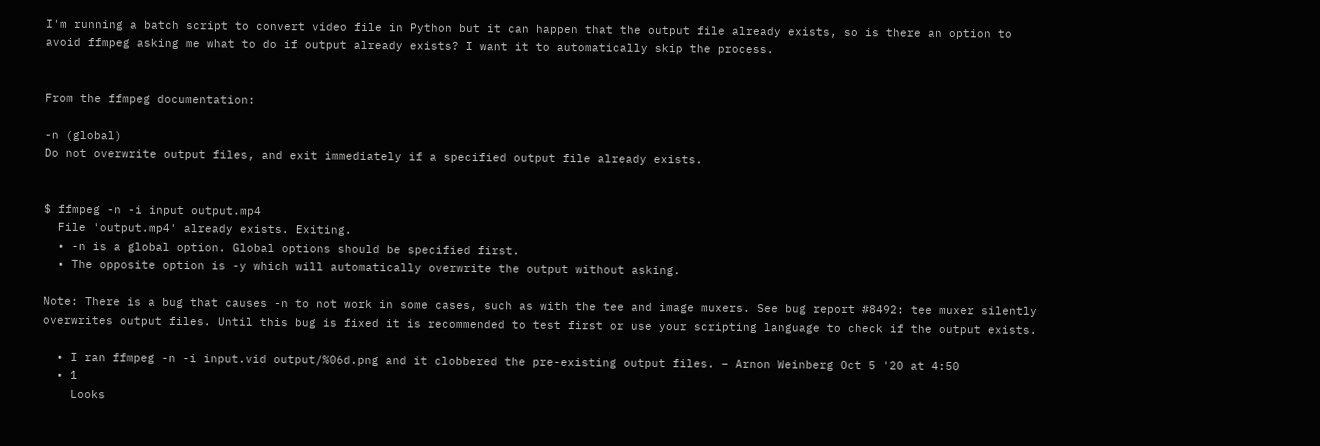I'm running a batch script to convert video file in Python but it can happen that the output file already exists, so is there an option to avoid ffmpeg asking me what to do if output already exists? I want it to automatically skip the process.


From the ffmpeg documentation:

-n (global)
Do not overwrite output files, and exit immediately if a specified output file already exists.


$ ffmpeg -n -i input output.mp4
  File 'output.mp4' already exists. Exiting.
  • -n is a global option. Global options should be specified first.
  • The opposite option is -y which will automatically overwrite the output without asking.

Note: There is a bug that causes -n to not work in some cases, such as with the tee and image muxers. See bug report #8492: tee muxer silently overwrites output files. Until this bug is fixed it is recommended to test first or use your scripting language to check if the output exists.

  • I ran ffmpeg -n -i input.vid output/%06d.png and it clobbered the pre-existing output files. – Arnon Weinberg Oct 5 '20 at 4:50
  • 1
    Looks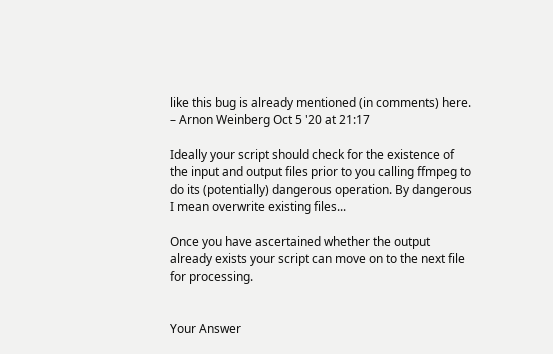like this bug is already mentioned (in comments) here. – Arnon Weinberg Oct 5 '20 at 21:17

Ideally your script should check for the existence of the input and output files prior to you calling ffmpeg to do its (potentially) dangerous operation. By dangerous I mean overwrite existing files...

Once you have ascertained whether the output already exists your script can move on to the next file for processing.


Your Answer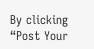By clicking “Post Your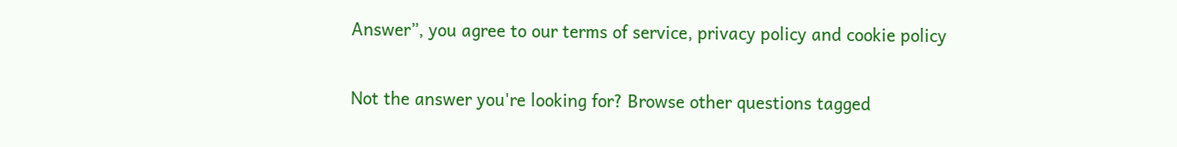Answer”, you agree to our terms of service, privacy policy and cookie policy

Not the answer you're looking for? Browse other questions tagged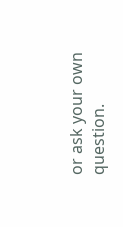or ask your own question.